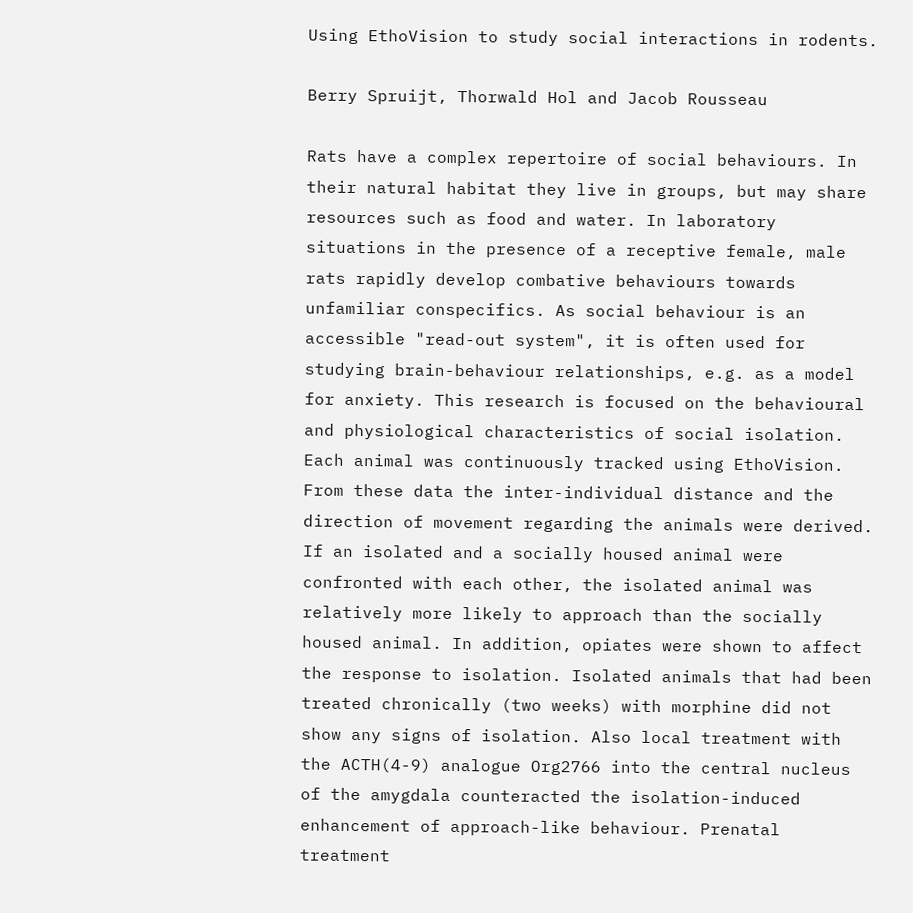Using EthoVision to study social interactions in rodents.

Berry Spruijt, Thorwald Hol and Jacob Rousseau

Rats have a complex repertoire of social behaviours. In their natural habitat they live in groups, but may share resources such as food and water. In laboratory situations in the presence of a receptive female, male rats rapidly develop combative behaviours towards unfamiliar conspecifics. As social behaviour is an accessible "read-out system", it is often used for studying brain-behaviour relationships, e.g. as a model for anxiety. This research is focused on the behavioural and physiological characteristics of social isolation.
Each animal was continuously tracked using EthoVision. From these data the inter-individual distance and the direction of movement regarding the animals were derived. If an isolated and a socially housed animal were confronted with each other, the isolated animal was relatively more likely to approach than the socially housed animal. In addition, opiates were shown to affect the response to isolation. Isolated animals that had been treated chronically (two weeks) with morphine did not show any signs of isolation. Also local treatment with the ACTH(4-9) analogue Org2766 into the central nucleus of the amygdala counteracted the isolation-induced enhancement of approach-like behaviour. Prenatal treatment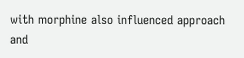with morphine also influenced approach and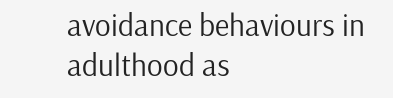avoidance behaviours in adulthood as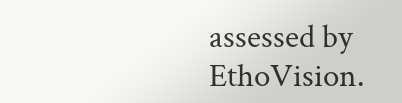assessed by EthoVision.